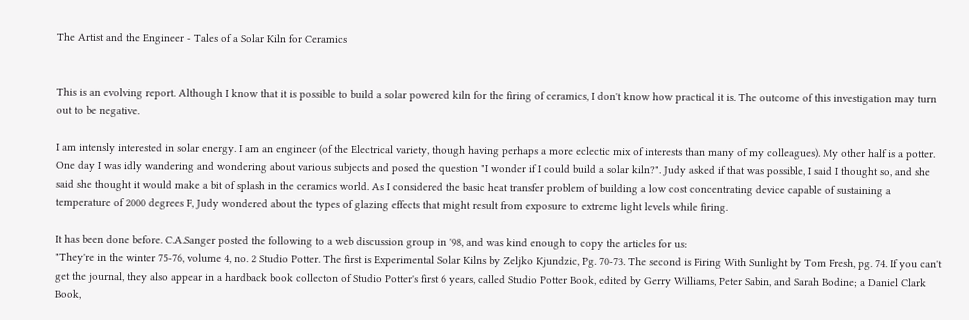The Artist and the Engineer - Tales of a Solar Kiln for Ceramics


This is an evolving report. Although I know that it is possible to build a solar powered kiln for the firing of ceramics, I don't know how practical it is. The outcome of this investigation may turn out to be negative.

I am intensly interested in solar energy. I am an engineer (of the Electrical variety, though having perhaps a more eclectic mix of interests than many of my colleagues). My other half is a potter. One day I was idly wandering and wondering about various subjects and posed the question "I wonder if I could build a solar kiln?". Judy asked if that was possible, I said I thought so, and she said she thought it would make a bit of splash in the ceramics world. As I considered the basic heat transfer problem of building a low cost concentrating device capable of sustaining a temperature of 2000 degrees F, Judy wondered about the types of glazing effects that might result from exposure to extreme light levels while firing.

It has been done before. C.A.Sanger posted the following to a web discussion group in '98, and was kind enough to copy the articles for us:
"They're in the winter 75-76, volume 4, no. 2 Studio Potter. The first is Experimental Solar Kilns by Zeljko Kjundzic, Pg. 70-73. The second is Firing With Sunlight by Tom Fresh, pg. 74. If you can't get the journal, they also appear in a hardback book collecton of Studio Potter's first 6 years, called Studio Potter Book, edited by Gerry Williams, Peter Sabin, and Sarah Bodine; a Daniel Clark Book,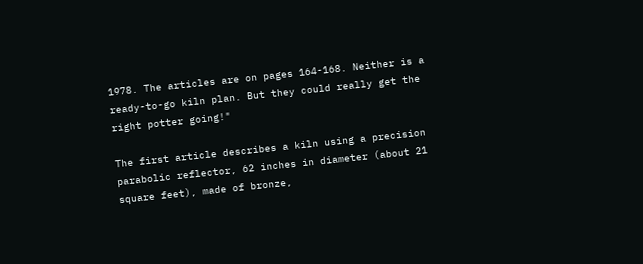1978. The articles are on pages 164-168. Neither is a ready-to-go kiln plan. But they could really get the right potter going!"

The first article describes a kiln using a precision parabolic reflector, 62 inches in diameter (about 21 square feet), made of bronze,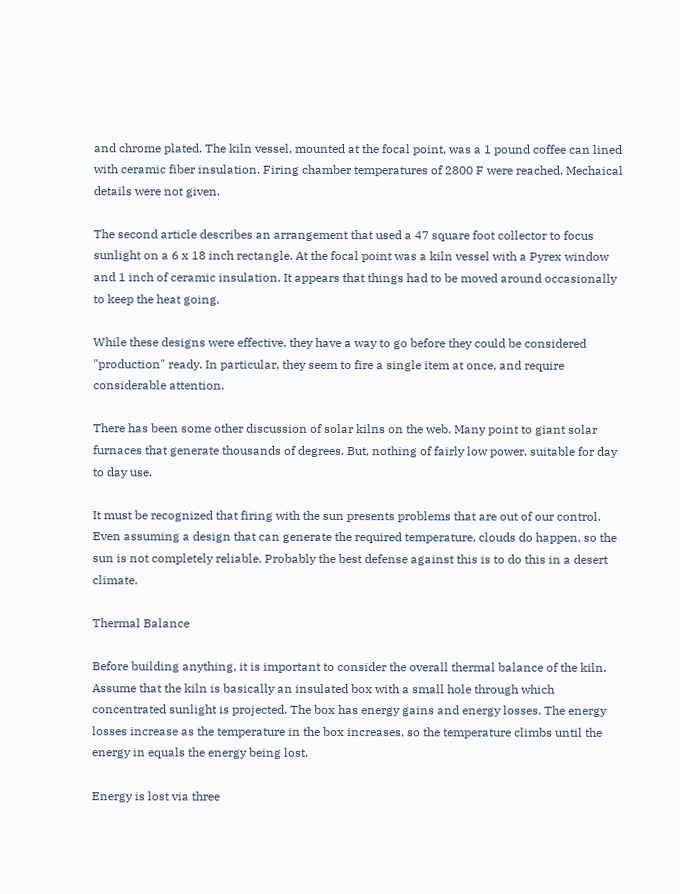and chrome plated. The kiln vessel, mounted at the focal point, was a 1 pound coffee can lined with ceramic fiber insulation. Firing chamber temperatures of 2800 F were reached. Mechaical details were not given.

The second article describes an arrangement that used a 47 square foot collector to focus sunlight on a 6 x 18 inch rectangle. At the focal point was a kiln vessel with a Pyrex window and 1 inch of ceramic insulation. It appears that things had to be moved around occasionally to keep the heat going.

While these designs were effective, they have a way to go before they could be considered "production" ready. In particular, they seem to fire a single item at once, and require considerable attention.

There has been some other discussion of solar kilns on the web. Many point to giant solar furnaces that generate thousands of degrees. But, nothing of fairly low power, suitable for day to day use.

It must be recognized that firing with the sun presents problems that are out of our control. Even assuming a design that can generate the required temperature, clouds do happen, so the sun is not completely reliable. Probably the best defense against this is to do this in a desert climate.

Thermal Balance

Before building anything, it is important to consider the overall thermal balance of the kiln. Assume that the kiln is basically an insulated box with a small hole through which concentrated sunlight is projected. The box has energy gains and energy losses. The energy losses increase as the temperature in the box increases, so the temperature climbs until the energy in equals the energy being lost.

Energy is lost via three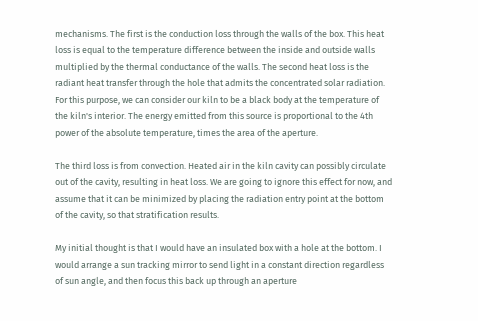mechanisms. The first is the conduction loss through the walls of the box. This heat loss is equal to the temperature difference between the inside and outside walls multiplied by the thermal conductance of the walls. The second heat loss is the radiant heat transfer through the hole that admits the concentrated solar radiation. For this purpose, we can consider our kiln to be a black body at the temperature of the kiln's interior. The energy emitted from this source is proportional to the 4th power of the absolute temperature, times the area of the aperture.

The third loss is from convection. Heated air in the kiln cavity can possibly circulate out of the cavity, resulting in heat loss. We are going to ignore this effect for now, and assume that it can be minimized by placing the radiation entry point at the bottom of the cavity, so that stratification results.

My initial thought is that I would have an insulated box with a hole at the bottom. I would arrange a sun tracking mirror to send light in a constant direction regardless of sun angle, and then focus this back up through an aperture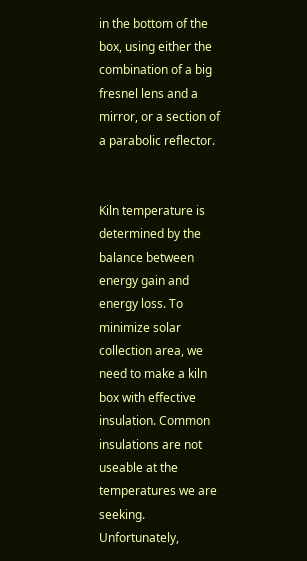in the bottom of the box, using either the combination of a big fresnel lens and a mirror, or a section of a parabolic reflector.


Kiln temperature is determined by the balance between energy gain and energy loss. To minimize solar collection area, we need to make a kiln box with effective insulation. Common insulations are not useable at the temperatures we are seeking. Unfortunately,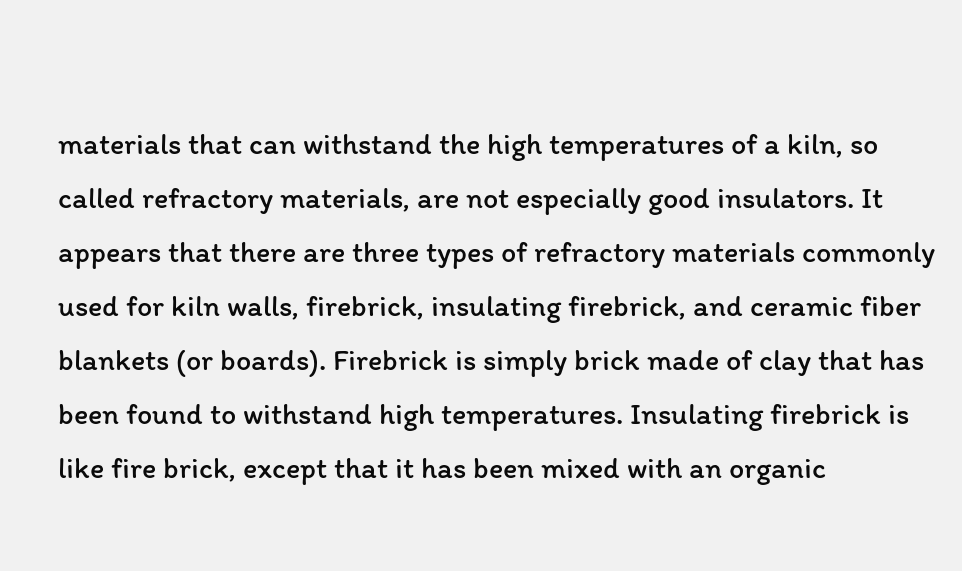materials that can withstand the high temperatures of a kiln, so called refractory materials, are not especially good insulators. It appears that there are three types of refractory materials commonly used for kiln walls, firebrick, insulating firebrick, and ceramic fiber blankets (or boards). Firebrick is simply brick made of clay that has been found to withstand high temperatures. Insulating firebrick is like fire brick, except that it has been mixed with an organic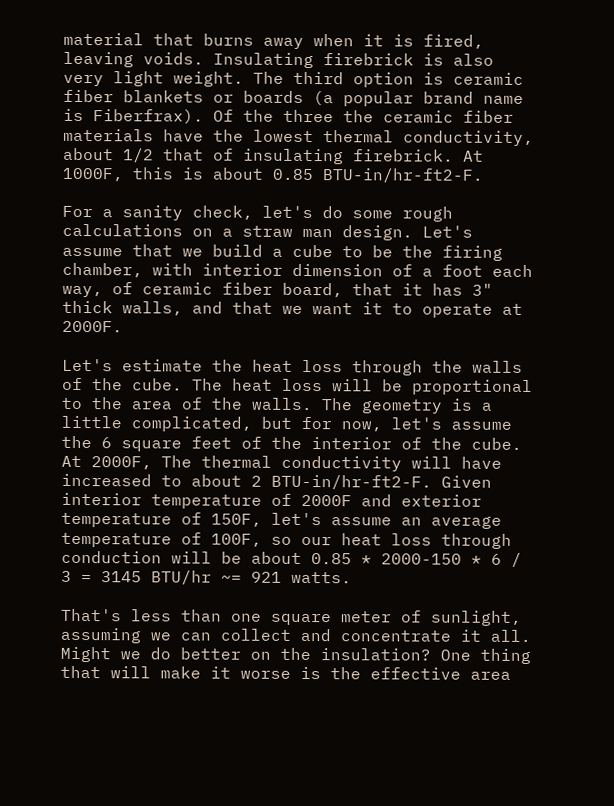material that burns away when it is fired, leaving voids. Insulating firebrick is also very light weight. The third option is ceramic fiber blankets or boards (a popular brand name is Fiberfrax). Of the three the ceramic fiber materials have the lowest thermal conductivity, about 1/2 that of insulating firebrick. At 1000F, this is about 0.85 BTU-in/hr-ft2-F.

For a sanity check, let's do some rough calculations on a straw man design. Let's assume that we build a cube to be the firing chamber, with interior dimension of a foot each way, of ceramic fiber board, that it has 3" thick walls, and that we want it to operate at 2000F.

Let's estimate the heat loss through the walls of the cube. The heat loss will be proportional to the area of the walls. The geometry is a little complicated, but for now, let's assume the 6 square feet of the interior of the cube. At 2000F, The thermal conductivity will have increased to about 2 BTU-in/hr-ft2-F. Given interior temperature of 2000F and exterior temperature of 150F, let's assume an average temperature of 100F, so our heat loss through conduction will be about 0.85 * 2000-150 * 6 / 3 = 3145 BTU/hr ~= 921 watts.

That's less than one square meter of sunlight, assuming we can collect and concentrate it all. Might we do better on the insulation? One thing that will make it worse is the effective area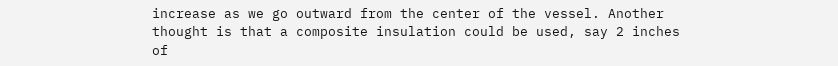increase as we go outward from the center of the vessel. Another thought is that a composite insulation could be used, say 2 inches of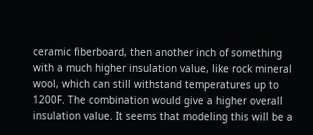ceramic fiberboard, then another inch of something with a much higher insulation value, like rock mineral wool, which can still withstand temperatures up to 1200F. The combination would give a higher overall insulation value. It seems that modeling this will be a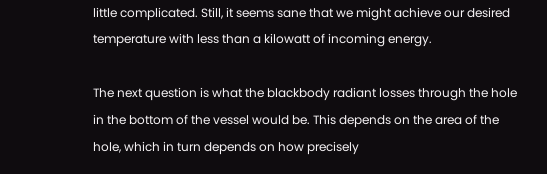little complicated. Still, it seems sane that we might achieve our desired temperature with less than a kilowatt of incoming energy.

The next question is what the blackbody radiant losses through the hole in the bottom of the vessel would be. This depends on the area of the hole, which in turn depends on how precisely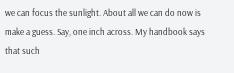we can focus the sunlight. About all we can do now is make a guess. Say, one inch across. My handbook says that such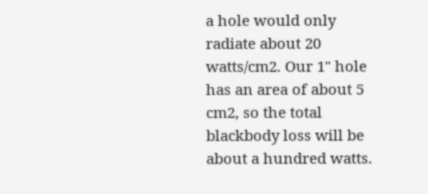a hole would only radiate about 20 watts/cm2. Our 1" hole has an area of about 5 cm2, so the total blackbody loss will be about a hundred watts.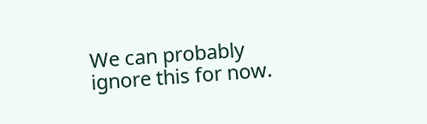We can probably ignore this for now.